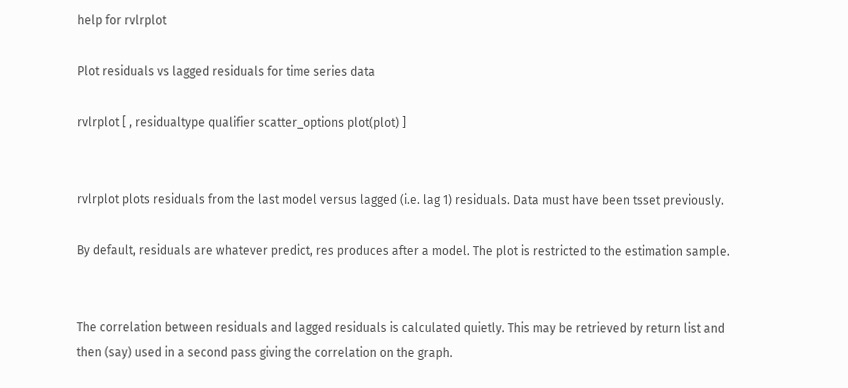help for rvlrplot

Plot residuals vs lagged residuals for time series data

rvlrplot [ , residualtype qualifier scatter_options plot(plot) ]


rvlrplot plots residuals from the last model versus lagged (i.e. lag 1) residuals. Data must have been tsset previously.

By default, residuals are whatever predict, res produces after a model. The plot is restricted to the estimation sample.


The correlation between residuals and lagged residuals is calculated quietly. This may be retrieved by return list and then (say) used in a second pass giving the correlation on the graph.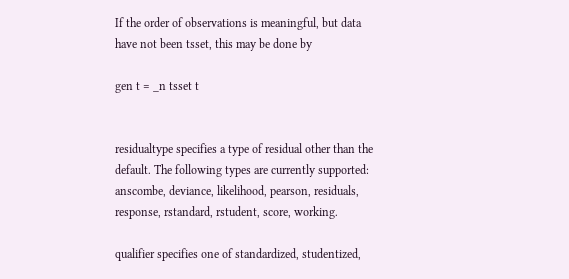If the order of observations is meaningful, but data have not been tsset, this may be done by

gen t = _n tsset t


residualtype specifies a type of residual other than the default. The following types are currently supported: anscombe, deviance, likelihood, pearson, residuals, response, rstandard, rstudent, score, working.

qualifier specifies one of standardized, studentized,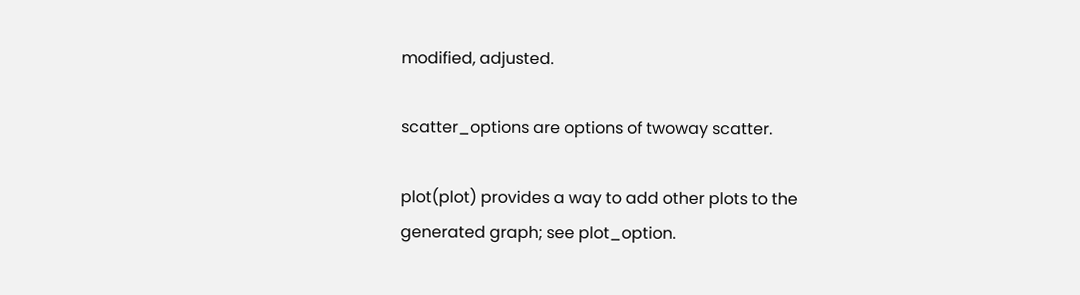modified, adjusted.

scatter_options are options of twoway scatter.

plot(plot) provides a way to add other plots to the generated graph; see plot_option.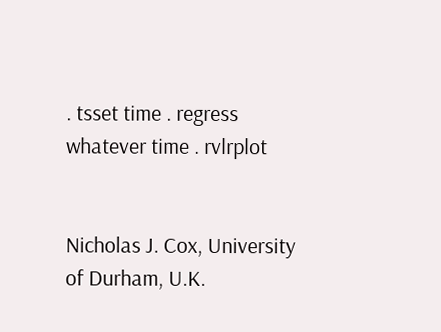. tsset time . regress whatever time . rvlrplot


Nicholas J. Cox, University of Durham, U.K.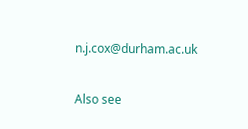n.j.cox@durham.ac.uk

Also see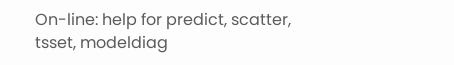On-line: help for predict, scatter, tsset, modeldiag